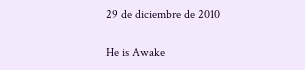29 de diciembre de 2010

He is Awake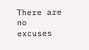There are no excuses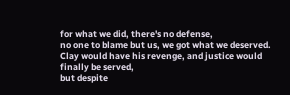for what we did, there's no defense,
no one to blame but us, we got what we deserved.
Clay would have his revenge, and justice would finally be served,
but despite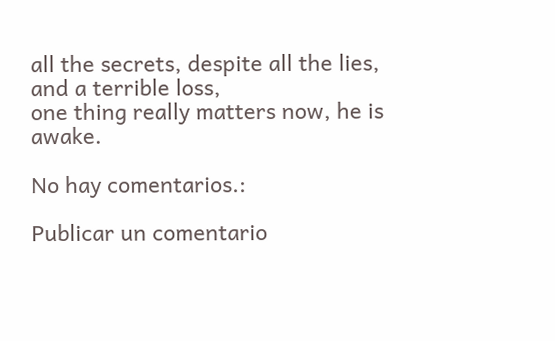all the secrets, despite all the lies, and a terrible loss,
one thing really matters now, he is awake.

No hay comentarios.:

Publicar un comentario